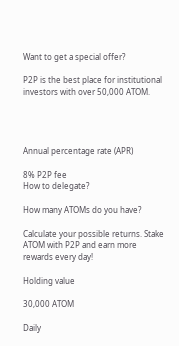Want to get a special offer?

P2P is the best place for institutional investors with over 50,000 ATOM.




Annual percentage rate (APR)

8% P2P fee
How to delegate?

How many ATOMs do you have?

Calculate your possible returns. Stake ATOM with P2P and earn more rewards every day!

Holding value

30,000 ATOM

Daily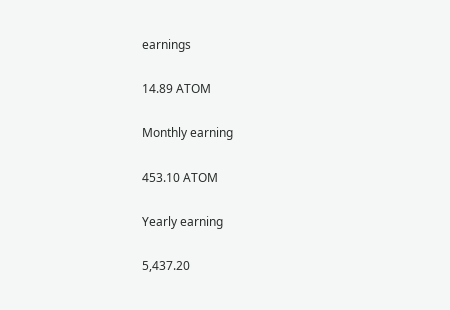earnings

14.89 ATOM

Monthly earning

453.10 ATOM

Yearly earning

5,437.20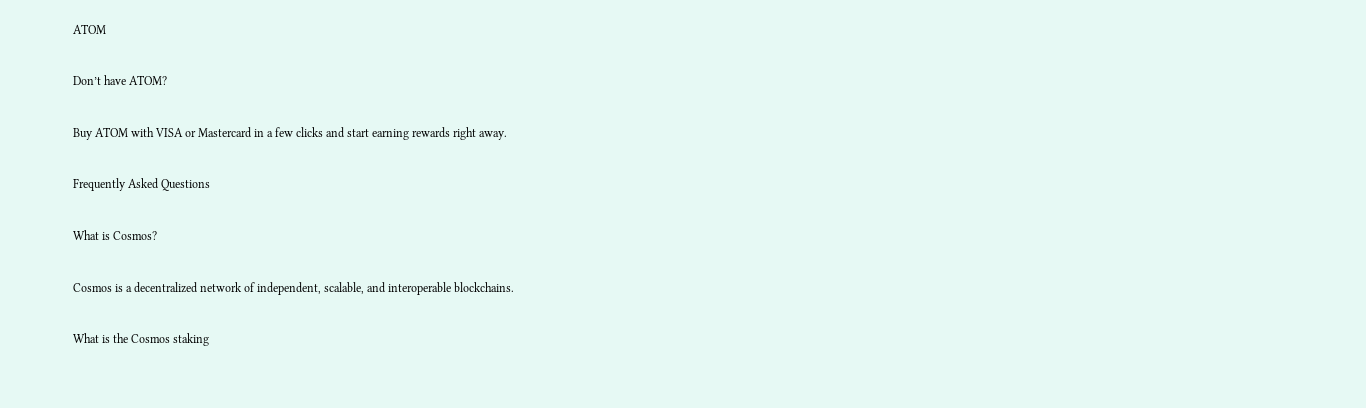ATOM

Don’t have ATOM?

Buy ATOM with VISA or Mastercard in a few clicks and start earning rewards right away.

Frequently Asked Questions

What is Cosmos?

Cosmos is a decentralized network of independent, scalable, and interoperable blockchains.

What is the Cosmos staking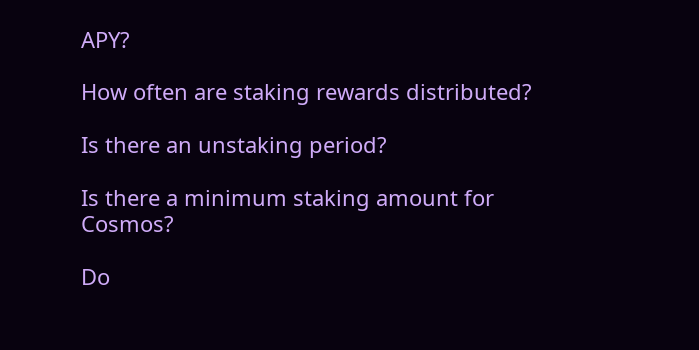APY?

How often are staking rewards distributed?

Is there an unstaking period?

Is there a minimum staking amount for Cosmos?

Do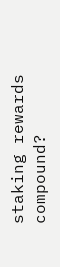staking rewards compound?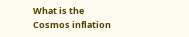What is the Cosmos inflation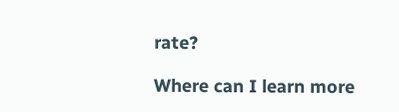rate?

Where can I learn more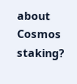about Cosmos staking?